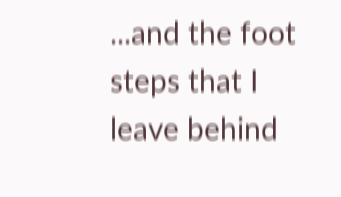...and the foot steps that I leave behind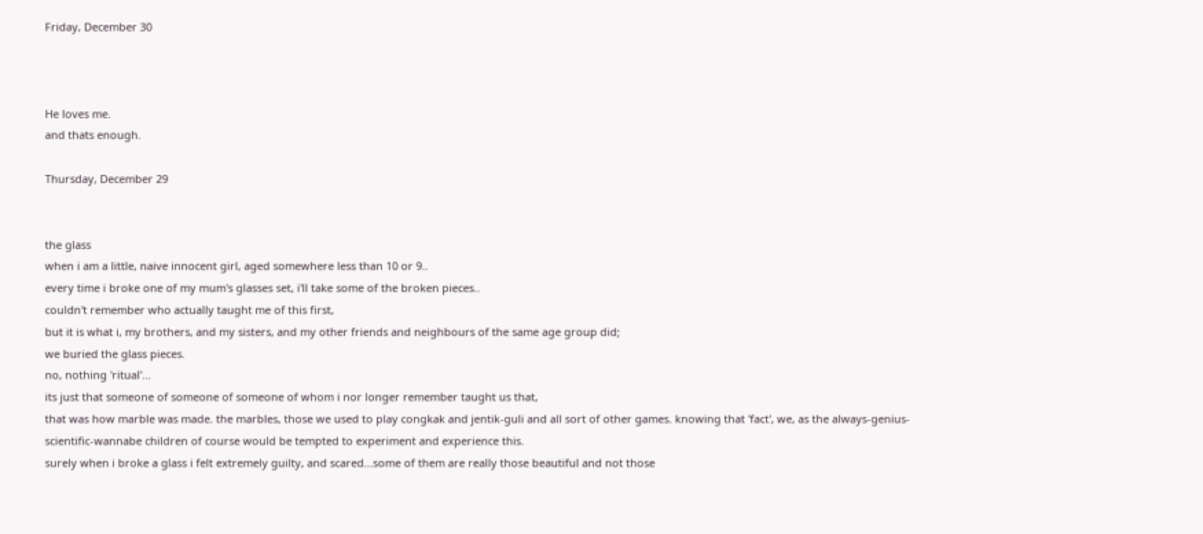Friday, December 30



He loves me.
and thats enough.

Thursday, December 29


the glass
when i am a little, naive innocent girl, aged somewhere less than 10 or 9..
every time i broke one of my mum's glasses set, i'll take some of the broken pieces..
couldn't remember who actually taught me of this first,
but it is what i, my brothers, and my sisters, and my other friends and neighbours of the same age group did;
we buried the glass pieces.
no, nothing 'ritual'...
its just that someone of someone of someone of whom i nor longer remember taught us that,
that was how marble was made. the marbles, those we used to play congkak and jentik-guli and all sort of other games. knowing that 'fact', we, as the always-genius-scientific-wannabe children of course would be tempted to experiment and experience this.
surely when i broke a glass i felt extremely guilty, and scared...some of them are really those beautiful and not those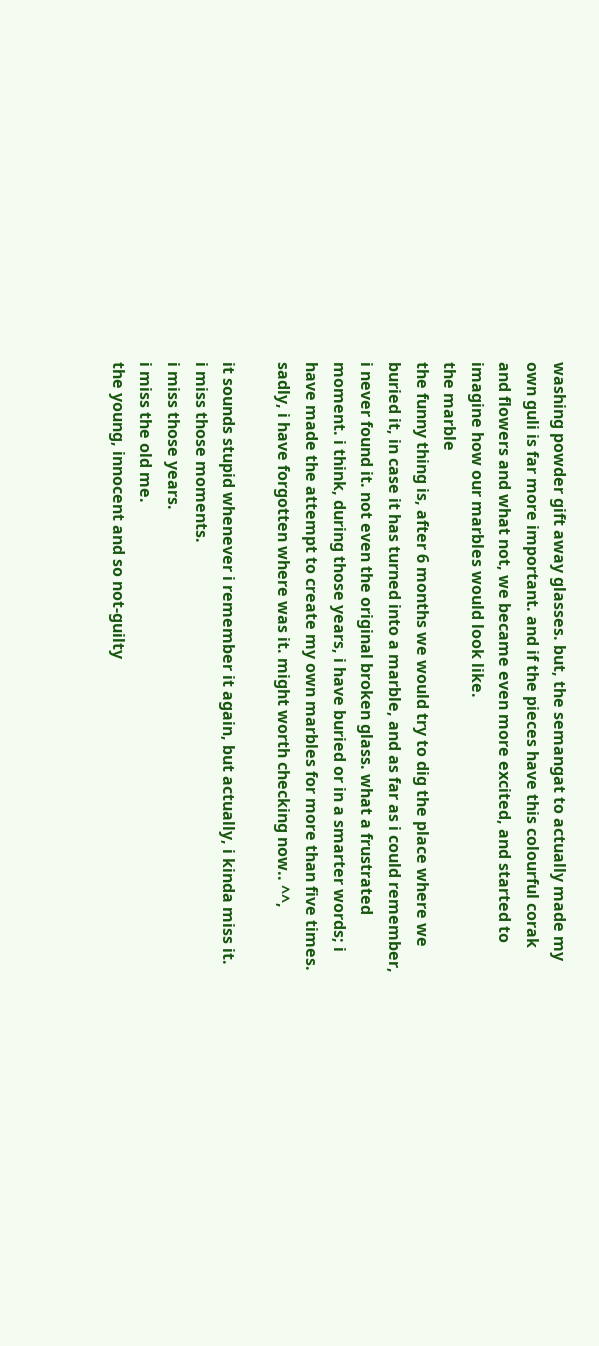washing powder gift away glasses. but, the semangat to actually made my own guli is far more important. and if the pieces have this colourful corak and flowers and what not, we became even more excited, and started to imagine how our marbles would look like.
the marble
the funny thing is, after 6 months we would try to dig the place where we buried it, in case it has turned into a marble, and as far as i could remember, i never found it. not even the original broken glass. what a frustrated moment. i think, during those years, i have buried or in a smarter words; i have made the attempt to create my own marbles for more than five times. sadly, i have forgotten where was it. might worth checking now.. ^^,

it sounds stupid whenever i remember it again, but actually, i kinda miss it.
i miss those moments.
i miss those years.
i miss the old me.
the young, innocent and so not-guilty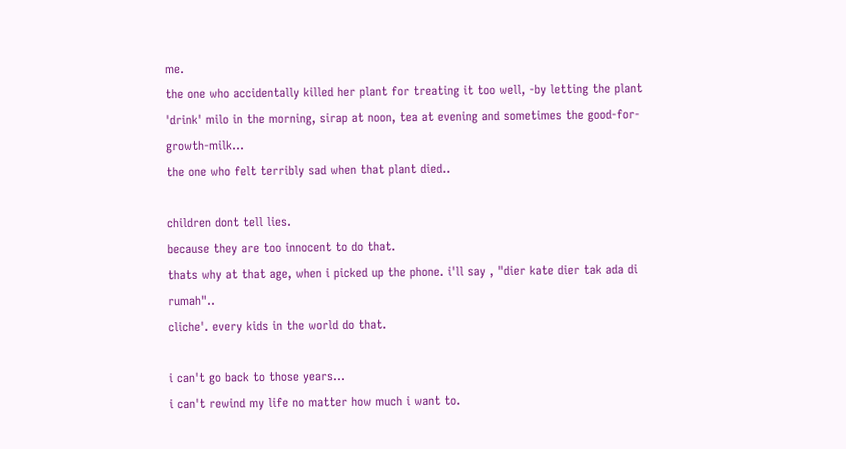me.
the one who accidentally killed her plant for treating it too well, -by letting the plant 'drink' milo in the morning, sirap at noon, tea at evening and sometimes the good-for-growth-milk...
the one who felt terribly sad when that plant died..

children dont tell lies.
because they are too innocent to do that.
thats why at that age, when i picked up the phone. i'll say , "dier kate dier tak ada di rumah"..
cliche'. every kids in the world do that.

i can't go back to those years...
i can't rewind my life no matter how much i want to.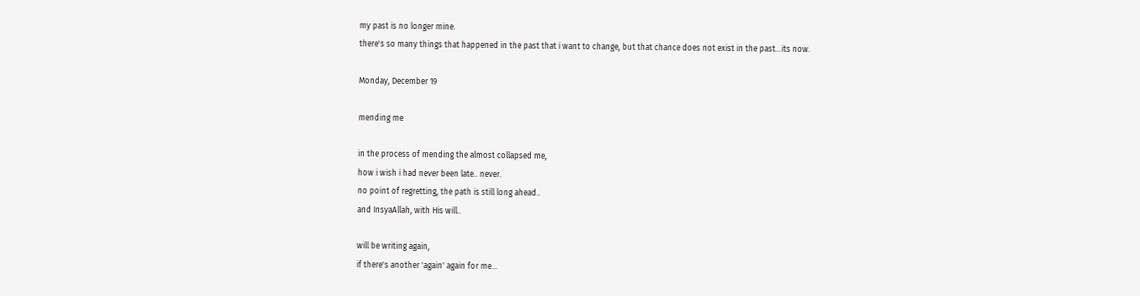my past is no longer mine.
there's so many things that happened in the past that i want to change, but that chance does not exist in the past...its now.

Monday, December 19

mending me

in the process of mending the almost collapsed me,
how i wish i had never been late.. never.
no point of regretting, the path is still long ahead..
and InsyaAllah, with His will..

will be writing again,
if there's another 'again' again for me...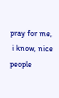pray for me,
 i know, nice people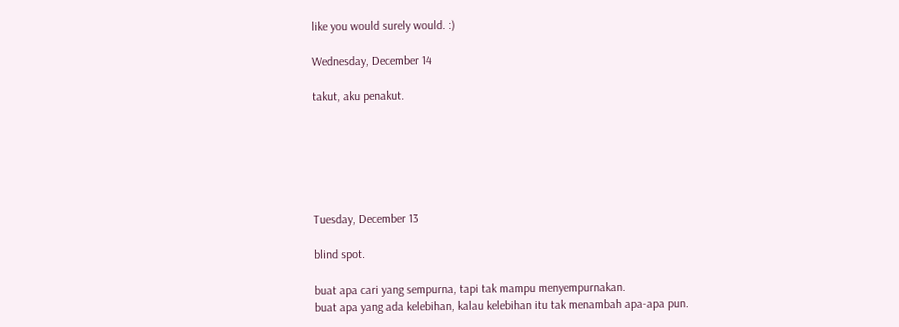like you would surely would. :)

Wednesday, December 14

takut, aku penakut.






Tuesday, December 13

blind spot.

buat apa cari yang sempurna, tapi tak mampu menyempurnakan.
buat apa yang ada kelebihan, kalau kelebihan itu tak menambah apa-apa pun.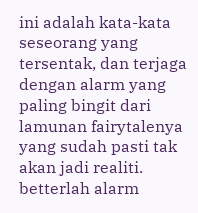ini adalah kata-kata seseorang yang tersentak, dan terjaga dengan alarm yang paling bingit dari lamunan fairytalenya yang sudah pasti tak akan jadi realiti.
betterlah alarm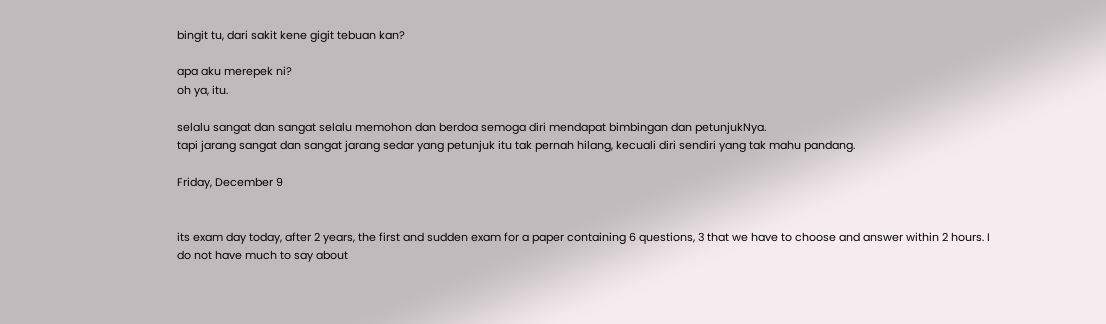bingit tu, dari sakit kene gigit tebuan kan?

apa aku merepek ni?
oh ya, itu.

selalu sangat dan sangat selalu memohon dan berdoa semoga diri mendapat bimbingan dan petunjukNya.
tapi jarang sangat dan sangat jarang sedar yang petunjuk itu tak pernah hilang, kecuali diri sendiri yang tak mahu pandang.

Friday, December 9


its exam day today, after 2 years, the first and sudden exam for a paper containing 6 questions, 3 that we have to choose and answer within 2 hours. I do not have much to say about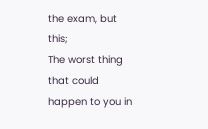the exam, but this;
The worst thing that could happen to you in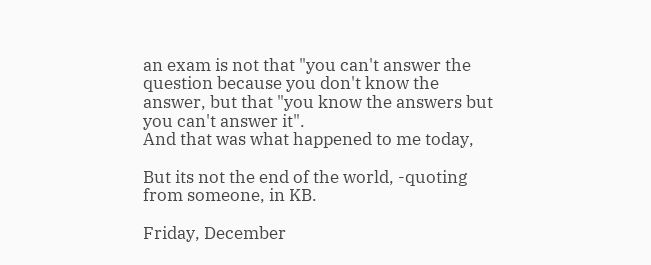an exam is not that "you can't answer the question because you don't know the answer, but that "you know the answers but you can't answer it".
And that was what happened to me today,

But its not the end of the world, -quoting from someone, in KB.

Friday, December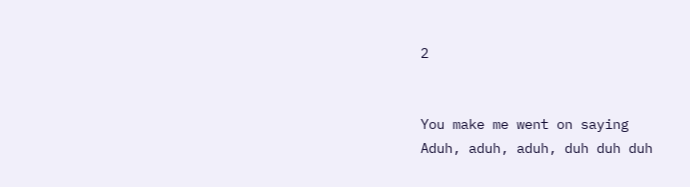2


You make me went on saying
Aduh, aduh, aduh, duh duh duh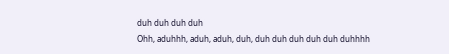duh duh duh duh
Ohh, aduhhh, aduh, aduh, duh, duh duh duh duh duh duhhhh